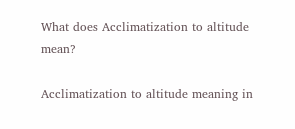What does Acclimatization to altitude mean?

Acclimatization to altitude meaning in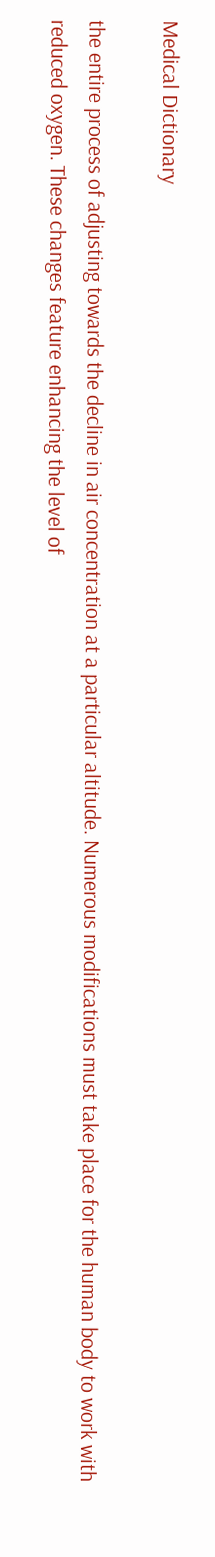Medical Dictionary

the entire process of adjusting towards the decline in air concentration at a particular altitude. Numerous modifications must take place for the human body to work with reduced oxygen. These changes feature enhancing the level of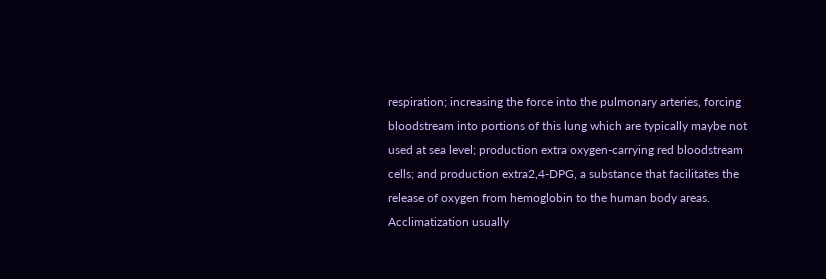respiration; increasing the force into the pulmonary arteries, forcing bloodstream into portions of this lung which are typically maybe not used at sea level; production extra oxygen-carrying red bloodstream cells; and production extra2,4-DPG, a substance that facilitates the release of oxygen from hemoglobin to the human body areas. Acclimatization usually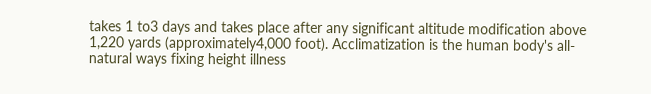takes 1 to3 days and takes place after any significant altitude modification above 1,220 yards (approximately4,000 foot). Acclimatization is the human body's all-natural ways fixing height illness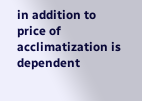in addition to price of acclimatization is dependent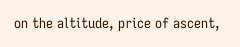on the altitude, price of ascent,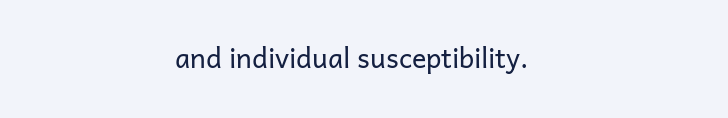and individual susceptibility.